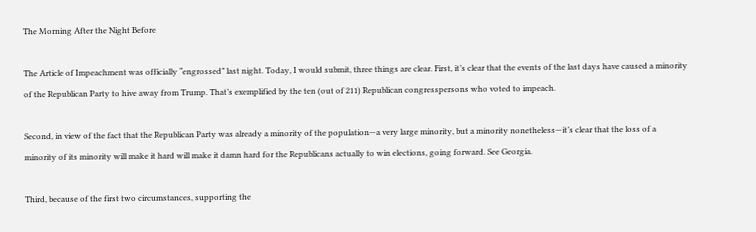The Morning After the Night Before

The Article of Impeachment was officially “engrossed” last night. Today, I would submit, three things are clear. First, it’s clear that the events of the last days have caused a minority of the Republican Party to hive away from Trump. That’s exemplified by the ten (out of 211) Republican congresspersons who voted to impeach.

Second, in view of the fact that the Republican Party was already a minority of the population—a very large minority, but a minority nonetheless—it’s clear that the loss of a minority of its minority will make it hard will make it damn hard for the Republicans actually to win elections, going forward. See Georgia.

Third, because of the first two circumstances, supporting the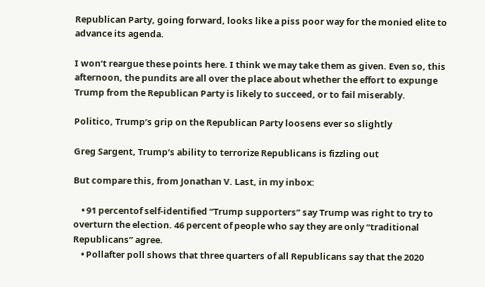Republican Party, going forward, looks like a piss poor way for the monied elite to advance its agenda.

I won’t reargue these points here. I think we may take them as given. Even so, this afternoon, the pundits are all over the place about whether the effort to expunge Trump from the Republican Party is likely to succeed, or to fail miserably.

Politico, Trump’s grip on the Republican Party loosens ever so slightly

Greg Sargent, Trump’s ability to terrorize Republicans is fizzling out

But compare this, from Jonathan V. Last, in my inbox:

    • 91 percentof self-identified “Trump supporters” say Trump was right to try to overturn the election. 46 percent of people who say they are only “traditional Republicans” agree.
    • Pollafter poll shows that three quarters of all Republicans say that the 2020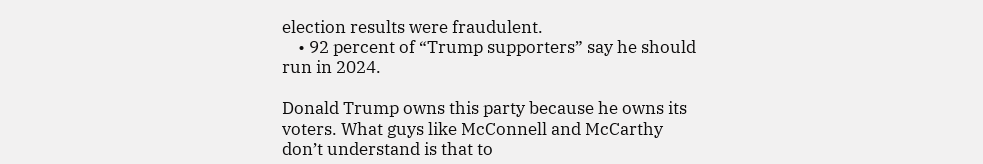election results were fraudulent.
    • 92 percent of “Trump supporters” say he should run in 2024.

Donald Trump owns this party because he owns its voters. What guys like McConnell and McCarthy don’t understand is that to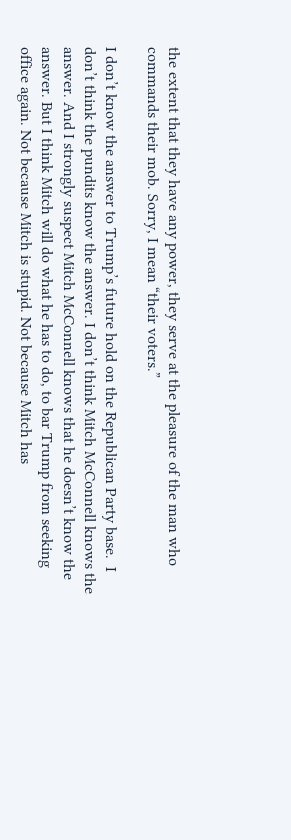the extent that they have any power, they serve at the pleasure of the man who commands their mob. Sorry, I mean “their voters.”

I don’t know the answer to Trump’s future hold on the Republican Party base.  I don’t think the pundits know the answer. I don’t think Mitch McConnell knows the answer. And I strongly suspect Mitch McConnell knows that he doesn’t know the answer. But I think Mitch will do what he has to do, to bar Trump from seeking office again. Not because Mitch is stupid. Not because Mitch has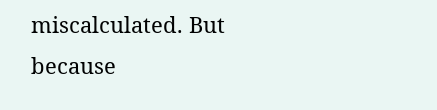miscalculated. But because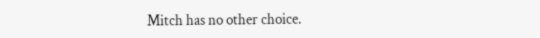Mitch has no other choice.